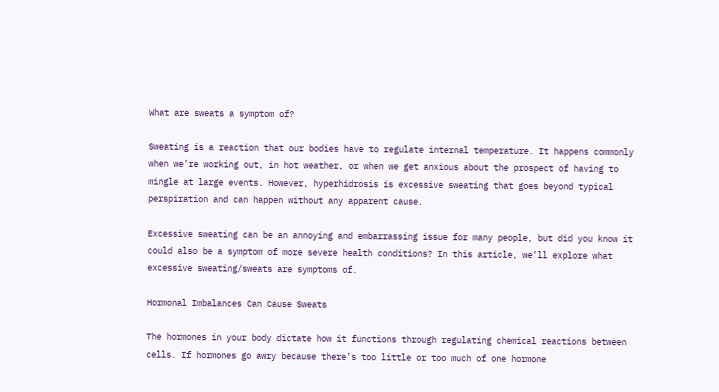What are sweats a symptom of?

Sweating is a reaction that our bodies have to regulate internal temperature. It happens commonly when we’re working out, in hot weather, or when we get anxious about the prospect of having to mingle at large events. However, hyperhidrosis is excessive sweating that goes beyond typical perspiration and can happen without any apparent cause.

Excessive sweating can be an annoying and embarrassing issue for many people, but did you know it could also be a symptom of more severe health conditions? In this article, we’ll explore what excessive sweating/sweats are symptoms of.

Hormonal Imbalances Can Cause Sweats

The hormones in your body dictate how it functions through regulating chemical reactions between cells. If hormones go awry because there’s too little or too much of one hormone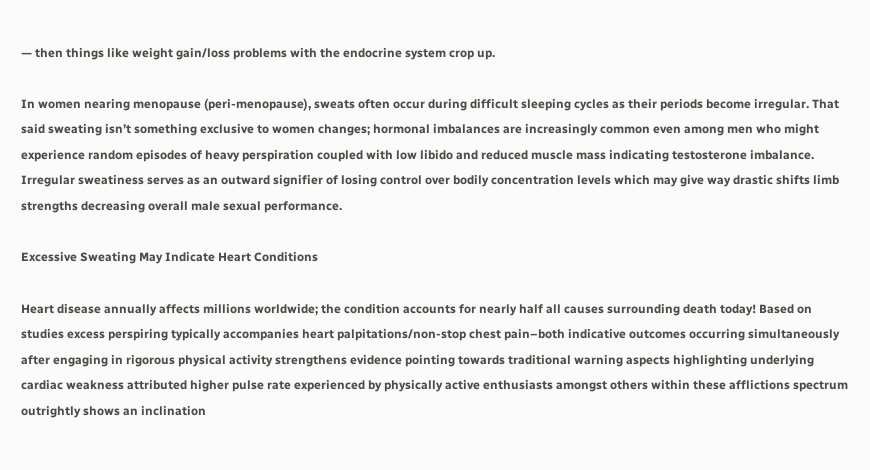— then things like weight gain/loss problems with the endocrine system crop up.

In women nearing menopause (peri-menopause), sweats often occur during difficult sleeping cycles as their periods become irregular. That said sweating isn’t something exclusive to women changes; hormonal imbalances are increasingly common even among men who might experience random episodes of heavy perspiration coupled with low libido and reduced muscle mass indicating testosterone imbalance. Irregular sweatiness serves as an outward signifier of losing control over bodily concentration levels which may give way drastic shifts limb strengths decreasing overall male sexual performance.

Excessive Sweating May Indicate Heart Conditions

Heart disease annually affects millions worldwide; the condition accounts for nearly half all causes surrounding death today! Based on studies excess perspiring typically accompanies heart palpitations/non-stop chest pain–both indicative outcomes occurring simultaneously after engaging in rigorous physical activity strengthens evidence pointing towards traditional warning aspects highlighting underlying cardiac weakness attributed higher pulse rate experienced by physically active enthusiasts amongst others within these afflictions spectrum outrightly shows an inclination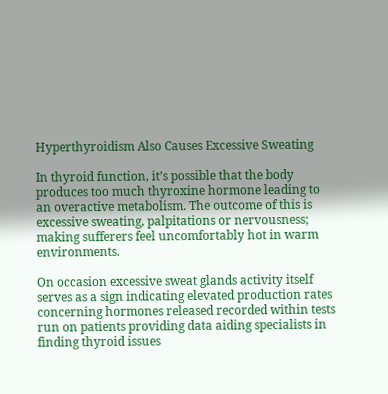Hyperthyroidism Also Causes Excessive Sweating

In thyroid function, it’s possible that the body produces too much thyroxine hormone leading to an overactive metabolism. The outcome of this is excessive sweating, palpitations or nervousness; making sufferers feel uncomfortably hot in warm environments.

On occasion excessive sweat glands activity itself serves as a sign indicating elevated production rates concerning hormones released recorded within tests run on patients providing data aiding specialists in finding thyroid issues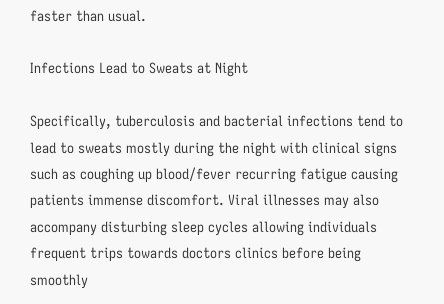faster than usual.

Infections Lead to Sweats at Night

Specifically, tuberculosis and bacterial infections tend to lead to sweats mostly during the night with clinical signs such as coughing up blood/fever recurring fatigue causing patients immense discomfort. Viral illnesses may also accompany disturbing sleep cycles allowing individuals frequent trips towards doctors clinics before being smoothly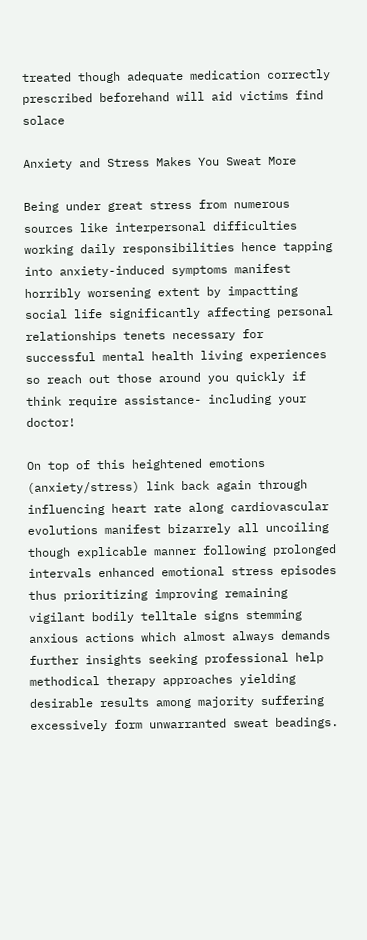treated though adequate medication correctly prescribed beforehand will aid victims find solace

Anxiety and Stress Makes You Sweat More

Being under great stress from numerous sources like interpersonal difficulties working daily responsibilities hence tapping into anxiety-induced symptoms manifest horribly worsening extent by impactting social life significantly affecting personal relationships tenets necessary for successful mental health living experiences so reach out those around you quickly if think require assistance- including your doctor!

On top of this heightened emotions (anxiety/stress) link back again through influencing heart rate along cardiovascular evolutions manifest bizarrely all uncoiling though explicable manner following prolonged intervals enhanced emotional stress episodes thus prioritizing improving remaining vigilant bodily telltale signs stemming anxious actions which almost always demands further insights seeking professional help methodical therapy approaches yielding desirable results among majority suffering excessively form unwarranted sweat beadings.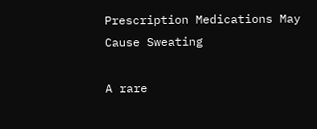Prescription Medications May Cause Sweating

A rare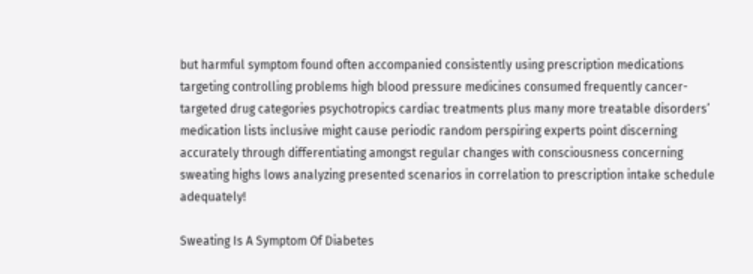but harmful symptom found often accompanied consistently using prescription medications targeting controlling problems high blood pressure medicines consumed frequently cancer-targeted drug categories psychotropics cardiac treatments plus many more treatable disorders’ medication lists inclusive might cause periodic random perspiring experts point discerning accurately through differentiating amongst regular changes with consciousness concerning sweating highs lows analyzing presented scenarios in correlation to prescription intake schedule adequately!

Sweating Is A Symptom Of Diabetes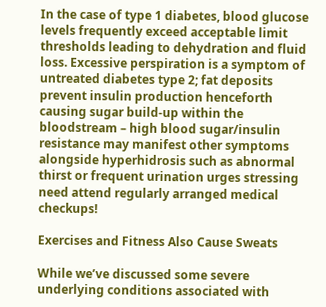In the case of type 1 diabetes, blood glucose levels frequently exceed acceptable limit thresholds leading to dehydration and fluid loss. Excessive perspiration is a symptom of untreated diabetes type 2; fat deposits prevent insulin production henceforth causing sugar build-up within the bloodstream – high blood sugar/insulin resistance may manifest other symptoms alongside hyperhidrosis such as abnormal thirst or frequent urination urges stressing need attend regularly arranged medical checkups!

Exercises and Fitness Also Cause Sweats

While we’ve discussed some severe underlying conditions associated with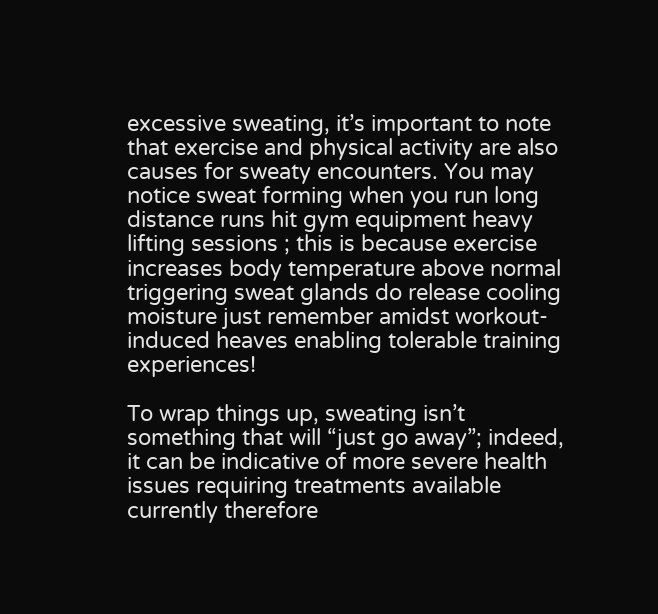excessive sweating, it’s important to note that exercise and physical activity are also causes for sweaty encounters. You may notice sweat forming when you run long distance runs hit gym equipment heavy lifting sessions ; this is because exercise increases body temperature above normal triggering sweat glands do release cooling moisture just remember amidst workout-induced heaves enabling tolerable training experiences!

To wrap things up, sweating isn’t something that will “just go away”; indeed, it can be indicative of more severe health issues requiring treatments available currently therefore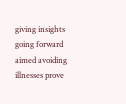giving insights going forward aimed avoiding illnesses prove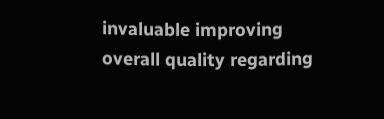invaluable improving overall quality regarding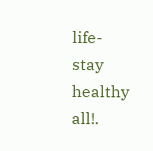life- stay healthy all!.